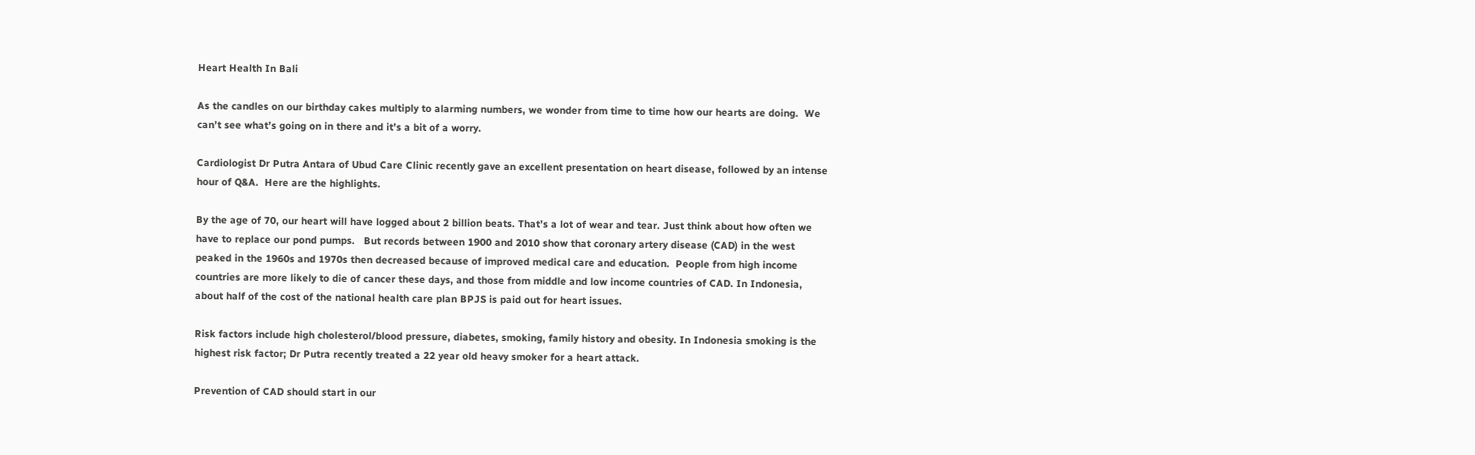Heart Health In Bali

As the candles on our birthday cakes multiply to alarming numbers, we wonder from time to time how our hearts are doing.  We can’t see what’s going on in there and it’s a bit of a worry.

Cardiologist Dr Putra Antara of Ubud Care Clinic recently gave an excellent presentation on heart disease, followed by an intense hour of Q&A.  Here are the highlights.

By the age of 70, our heart will have logged about 2 billion beats. That’s a lot of wear and tear. Just think about how often we have to replace our pond pumps.   But records between 1900 and 2010 show that coronary artery disease (CAD) in the west peaked in the 1960s and 1970s then decreased because of improved medical care and education.  People from high income countries are more likely to die of cancer these days, and those from middle and low income countries of CAD. In Indonesia, about half of the cost of the national health care plan BPJS is paid out for heart issues.

Risk factors include high cholesterol/blood pressure, diabetes, smoking, family history and obesity. In Indonesia smoking is the highest risk factor; Dr Putra recently treated a 22 year old heavy smoker for a heart attack.

Prevention of CAD should start in our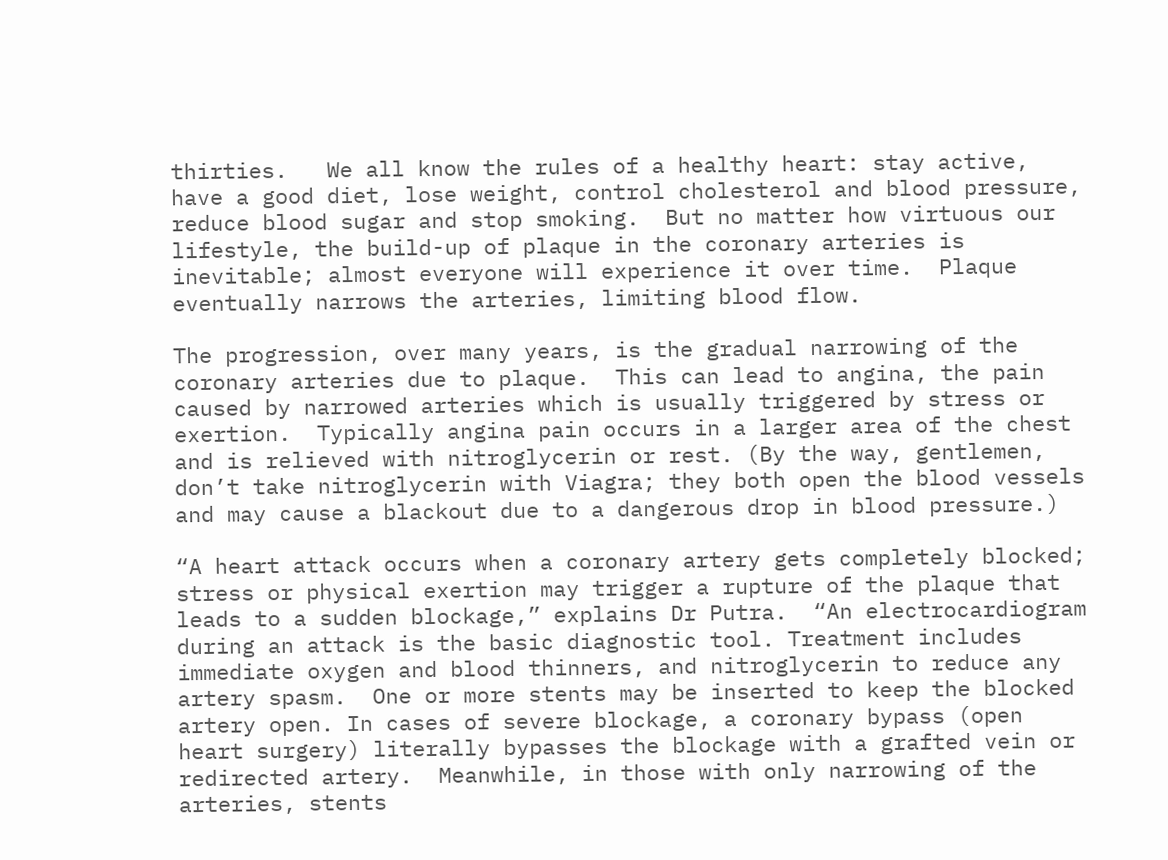thirties.   We all know the rules of a healthy heart: stay active, have a good diet, lose weight, control cholesterol and blood pressure, reduce blood sugar and stop smoking.  But no matter how virtuous our lifestyle, the build-up of plaque in the coronary arteries is inevitable; almost everyone will experience it over time.  Plaque eventually narrows the arteries, limiting blood flow.

The progression, over many years, is the gradual narrowing of the coronary arteries due to plaque.  This can lead to angina, the pain caused by narrowed arteries which is usually triggered by stress or exertion.  Typically angina pain occurs in a larger area of the chest and is relieved with nitroglycerin or rest. (By the way, gentlemen, don’t take nitroglycerin with Viagra; they both open the blood vessels and may cause a blackout due to a dangerous drop in blood pressure.)

“A heart attack occurs when a coronary artery gets completely blocked; stress or physical exertion may trigger a rupture of the plaque that leads to a sudden blockage,” explains Dr Putra.  “An electrocardiogram during an attack is the basic diagnostic tool. Treatment includes immediate oxygen and blood thinners, and nitroglycerin to reduce any artery spasm.  One or more stents may be inserted to keep the blocked artery open. In cases of severe blockage, a coronary bypass (open heart surgery) literally bypasses the blockage with a grafted vein or redirected artery.  Meanwhile, in those with only narrowing of the arteries, stents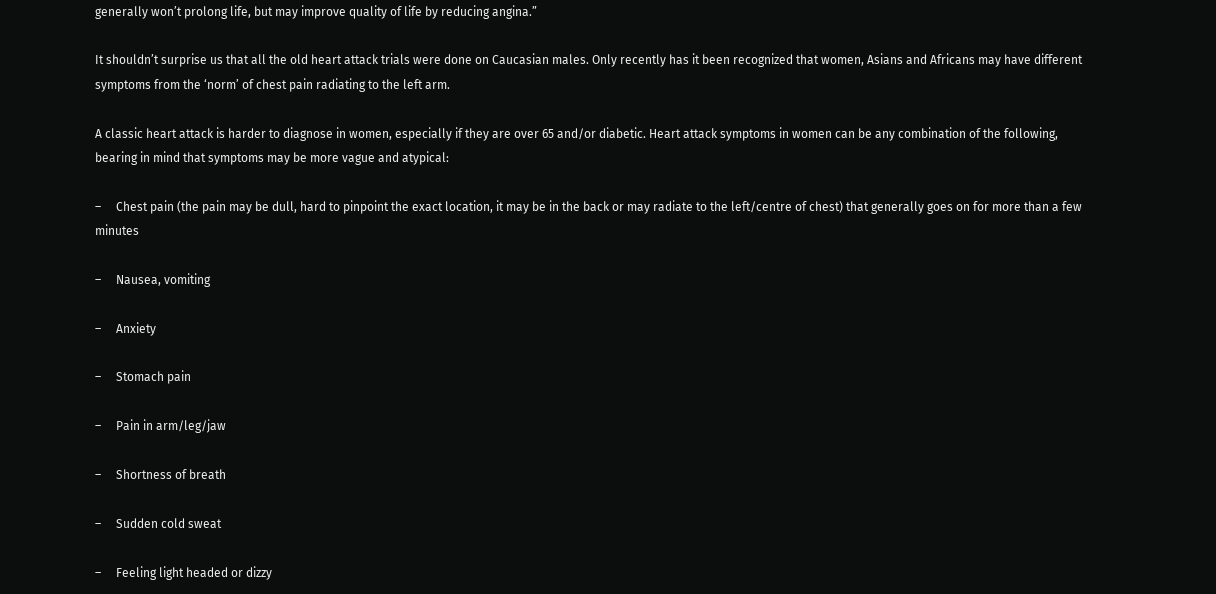generally won’t prolong life, but may improve quality of life by reducing angina.”

It shouldn’t surprise us that all the old heart attack trials were done on Caucasian males. Only recently has it been recognized that women, Asians and Africans may have different symptoms from the ‘norm’ of chest pain radiating to the left arm.

A classic heart attack is harder to diagnose in women, especially if they are over 65 and/or diabetic. Heart attack symptoms in women can be any combination of the following, bearing in mind that symptoms may be more vague and atypical:

–     Chest pain (the pain may be dull, hard to pinpoint the exact location, it may be in the back or may radiate to the left/centre of chest) that generally goes on for more than a few minutes

–     Nausea, vomiting

–     Anxiety

–     Stomach pain

–     Pain in arm/leg/jaw

–     Shortness of breath

–     Sudden cold sweat

–     Feeling light headed or dizzy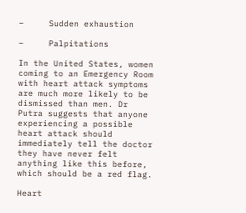–     Sudden exhaustion

–     Palpitations

In the United States, women coming to an Emergency Room with heart attack symptoms are much more likely to be dismissed than men. Dr Putra suggests that anyone experiencing a possible heart attack should immediately tell the doctor they have never felt anything like this before, which should be a red flag.

Heart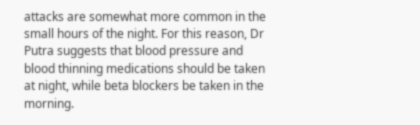attacks are somewhat more common in the small hours of the night. For this reason, Dr Putra suggests that blood pressure and blood thinning medications should be taken at night, while beta blockers be taken in the morning.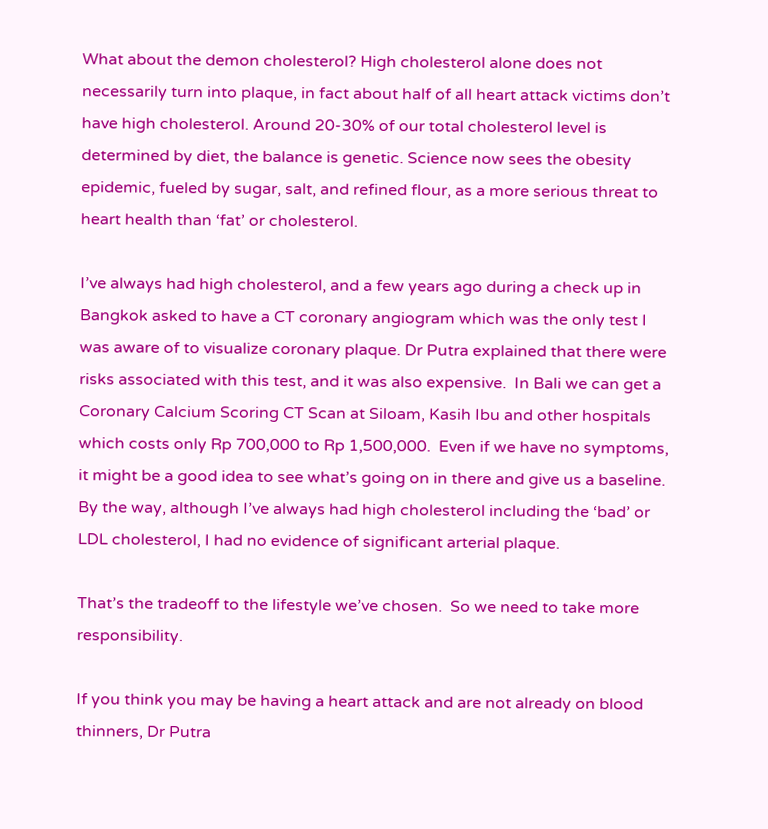What about the demon cholesterol? High cholesterol alone does not necessarily turn into plaque, in fact about half of all heart attack victims don’t have high cholesterol. Around 20-30% of our total cholesterol level is determined by diet, the balance is genetic. Science now sees the obesity epidemic, fueled by sugar, salt, and refined flour, as a more serious threat to heart health than ‘fat’ or cholesterol.

I’ve always had high cholesterol, and a few years ago during a check up in Bangkok asked to have a CT coronary angiogram which was the only test I was aware of to visualize coronary plaque. Dr Putra explained that there were risks associated with this test, and it was also expensive.  In Bali we can get a Coronary Calcium Scoring CT Scan at Siloam, Kasih Ibu and other hospitals which costs only Rp 700,000 to Rp 1,500,000.  Even if we have no symptoms, it might be a good idea to see what’s going on in there and give us a baseline. By the way, although I’ve always had high cholesterol including the ‘bad’ or LDL cholesterol, I had no evidence of significant arterial plaque.

That’s the tradeoff to the lifestyle we’ve chosen.  So we need to take more responsibility.

If you think you may be having a heart attack and are not already on blood thinners, Dr Putra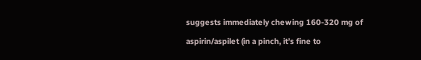suggests immediately chewing 160-320 mg of aspirin/aspilet (in a pinch, it’s fine to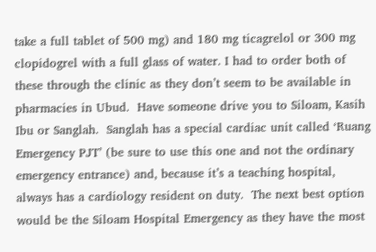take a full tablet of 500 mg) and 180 mg ticagrelol or 300 mg clopidogrel with a full glass of water. I had to order both of these through the clinic as they don’t seem to be available in pharmacies in Ubud.  Have someone drive you to Siloam, Kasih Ibu or Sanglah.  Sanglah has a special cardiac unit called ‘Ruang Emergency PJT’ (be sure to use this one and not the ordinary emergency entrance) and, because it’s a teaching hospital, always has a cardiology resident on duty.  The next best option would be the Siloam Hospital Emergency as they have the most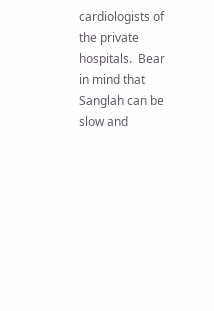cardiologists of the private hospitals.  Bear in mind that Sanglah can be slow and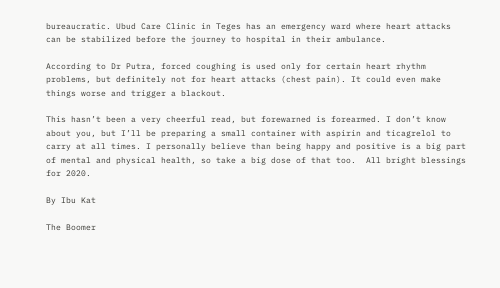bureaucratic. Ubud Care Clinic in Teges has an emergency ward where heart attacks can be stabilized before the journey to hospital in their ambulance.

According to Dr Putra, forced coughing is used only for certain heart rhythm problems, but definitely not for heart attacks (chest pain). It could even make things worse and trigger a blackout.

This hasn’t been a very cheerful read, but forewarned is forearmed. I don’t know about you, but I’ll be preparing a small container with aspirin and ticagrelol to carry at all times. I personally believe than being happy and positive is a big part of mental and physical health, so take a big dose of that too.  All bright blessings for 2020.

By Ibu Kat

The Boomer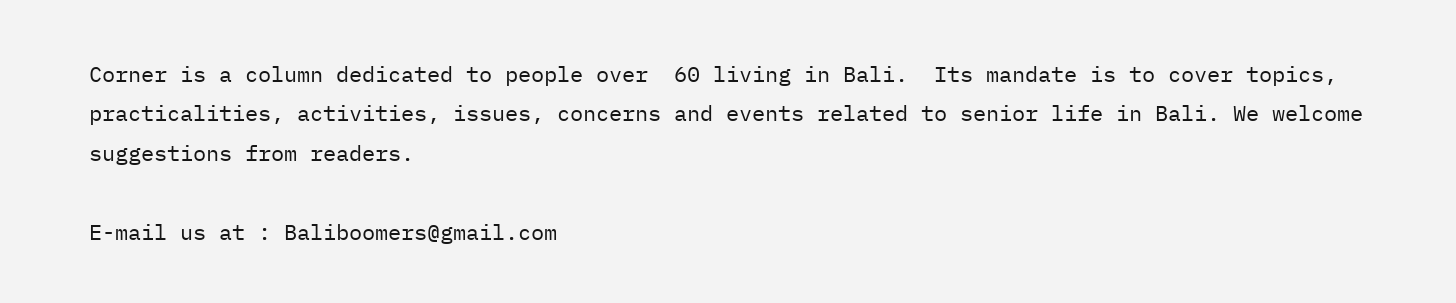Corner is a column dedicated to people over  60 living in Bali.  Its mandate is to cover topics, practicalities, activities, issues, concerns and events related to senior life in Bali. We welcome suggestions from readers.

E-mail us at : Baliboomers@gmail.com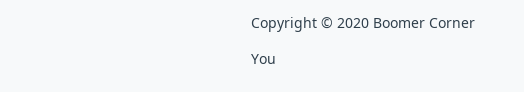Copyright © 2020 Boomer Corner

You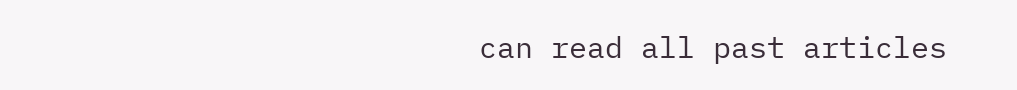can read all past articles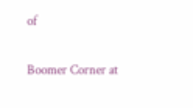of

Boomer Corner at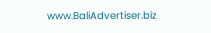www.BaliAdvertiser.biz